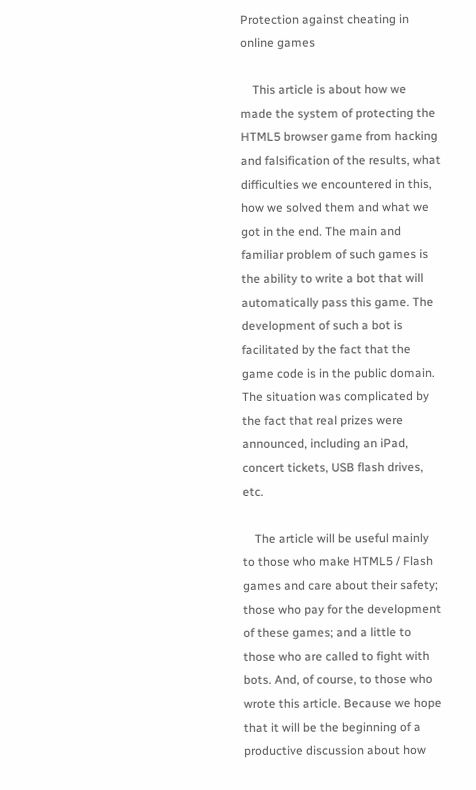Protection against cheating in online games

    This article is about how we made the system of protecting the HTML5 browser game from hacking and falsification of the results, what difficulties we encountered in this, how we solved them and what we got in the end. The main and familiar problem of such games is the ability to write a bot that will automatically pass this game. The development of such a bot is facilitated by the fact that the game code is in the public domain. The situation was complicated by the fact that real prizes were announced, including an iPad, concert tickets, USB flash drives, etc.

    The article will be useful mainly to those who make HTML5 / Flash games and care about their safety; those who pay for the development of these games; and a little to those who are called to fight with bots. And, of course, to those who wrote this article. Because we hope that it will be the beginning of a productive discussion about how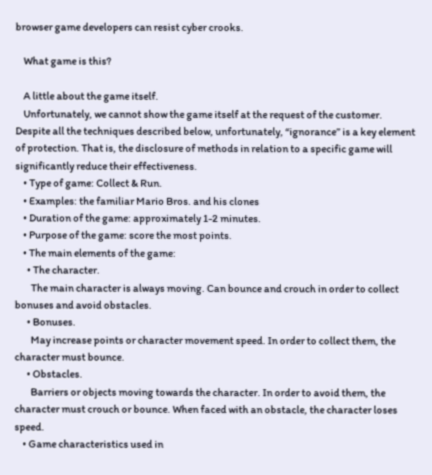browser game developers can resist cyber crooks.

    What game is this?

    A little about the game itself.
    Unfortunately, we cannot show the game itself at the request of the customer. Despite all the techniques described below, unfortunately, “ignorance” is a key element of protection. That is, the disclosure of methods in relation to a specific game will significantly reduce their effectiveness.
    • Type of game: Collect & Run.
    • Examples: the familiar Mario Bros. and his clones
    • Duration of the game: approximately 1-2 minutes.
    • Purpose of the game: score the most points.
    • The main elements of the game:
      • The character.
        The main character is always moving. Can bounce and crouch in order to collect bonuses and avoid obstacles.
      • Bonuses.
        May increase points or character movement speed. In order to collect them, the character must bounce.
      • Obstacles.
        Barriers or objects moving towards the character. In order to avoid them, the character must crouch or bounce. When faced with an obstacle, the character loses speed.
    • Game characteristics used in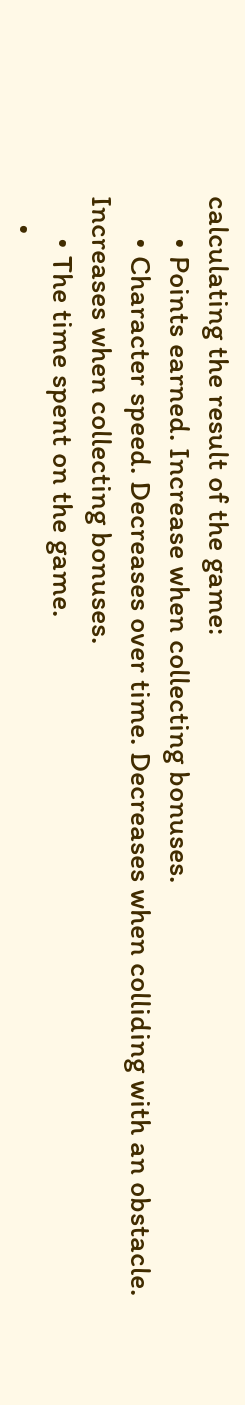calculating the result of the game:
      • Points earned. Increase when collecting bonuses.
      • Character speed. Decreases over time. Decreases when colliding with an obstacle. Increases when collecting bonuses.
      • The time spent on the game.
    •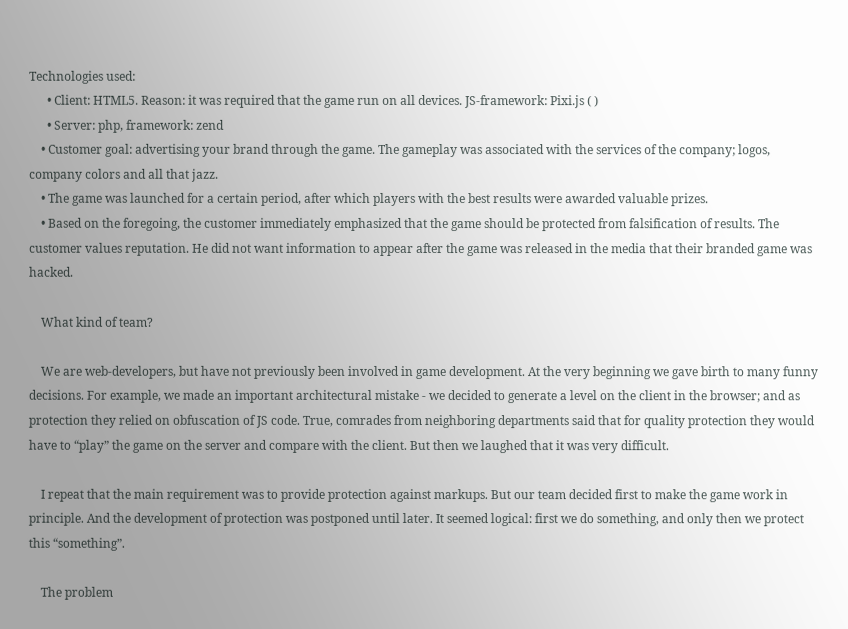Technologies used:
      • Client: HTML5. Reason: it was required that the game run on all devices. JS-framework: Pixi.js ( )
      • Server: php, framework: zend
    • Customer goal: advertising your brand through the game. The gameplay was associated with the services of the company; logos, company colors and all that jazz.
    • The game was launched for a certain period, after which players with the best results were awarded valuable prizes.
    • Based on the foregoing, the customer immediately emphasized that the game should be protected from falsification of results. The customer values reputation. He did not want information to appear after the game was released in the media that their branded game was hacked.

    What kind of team?

    We are web-developers, but have not previously been involved in game development. At the very beginning we gave birth to many funny decisions. For example, we made an important architectural mistake - we decided to generate a level on the client in the browser; and as protection they relied on obfuscation of JS code. True, comrades from neighboring departments said that for quality protection they would have to “play” the game on the server and compare with the client. But then we laughed that it was very difficult.

    I repeat that the main requirement was to provide protection against markups. But our team decided first to make the game work in principle. And the development of protection was postponed until later. It seemed logical: first we do something, and only then we protect this “something”.

    The problem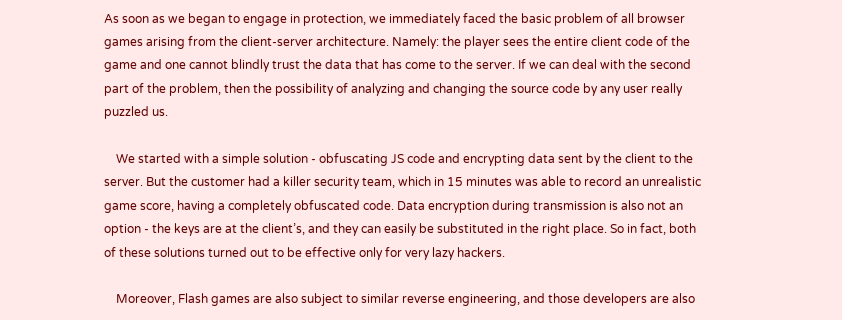As soon as we began to engage in protection, we immediately faced the basic problem of all browser games arising from the client-server architecture. Namely: the player sees the entire client code of the game and one cannot blindly trust the data that has come to the server. If we can deal with the second part of the problem, then the possibility of analyzing and changing the source code by any user really puzzled us.

    We started with a simple solution - obfuscating JS code and encrypting data sent by the client to the server. But the customer had a killer security team, which in 15 minutes was able to record an unrealistic game score, having a completely obfuscated code. Data encryption during transmission is also not an option - the keys are at the client’s, and they can easily be substituted in the right place. So in fact, both of these solutions turned out to be effective only for very lazy hackers.

    Moreover, Flash games are also subject to similar reverse engineering, and those developers are also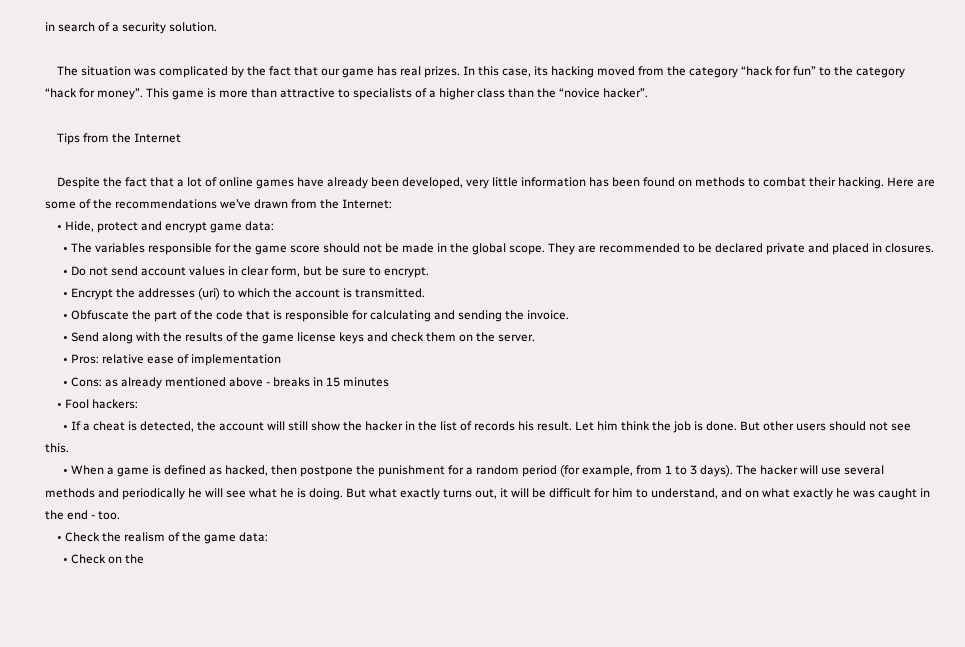in search of a security solution.

    The situation was complicated by the fact that our game has real prizes. In this case, its hacking moved from the category “hack for fun” to the category “hack for money”. This game is more than attractive to specialists of a higher class than the “novice hacker”.

    Tips from the Internet

    Despite the fact that a lot of online games have already been developed, very little information has been found on methods to combat their hacking. Here are some of the recommendations we’ve drawn from the Internet:
    • Hide, protect and encrypt game data:
      • The variables responsible for the game score should not be made in the global scope. They are recommended to be declared private and placed in closures.
      • Do not send account values in clear form, but be sure to encrypt.
      • Encrypt the addresses (uri) to which the account is transmitted.
      • Obfuscate the part of the code that is responsible for calculating and sending the invoice.
      • Send along with the results of the game license keys and check them on the server.
      • Pros: relative ease of implementation
      • Cons: as already mentioned above - breaks in 15 minutes
    • Fool hackers:
      • If a cheat is detected, the account will still show the hacker in the list of records his result. Let him think the job is done. But other users should not see this.
      • When a game is defined as hacked, then postpone the punishment for a random period (for example, from 1 to 3 days). The hacker will use several methods and periodically he will see what he is doing. But what exactly turns out, it will be difficult for him to understand, and on what exactly he was caught in the end - too.
    • Check the realism of the game data:
      • Check on the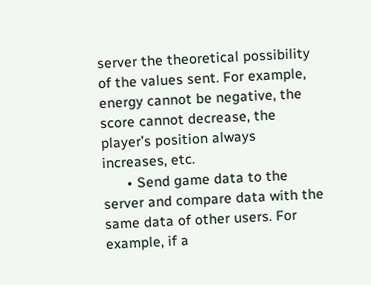server the theoretical possibility of the values sent. For example, energy cannot be negative, the score cannot decrease, the player’s position always increases, etc.
      • Send game data to the server and compare data with the same data of other users. For example, if a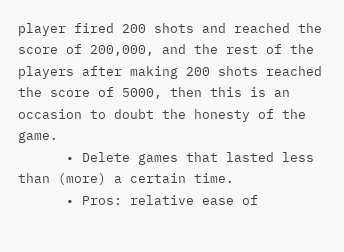player fired 200 shots and reached the score of 200,000, and the rest of the players after making 200 shots reached the score of 5000, then this is an occasion to doubt the honesty of the game.
      • Delete games that lasted less than (more) a certain time.
      • Pros: relative ease of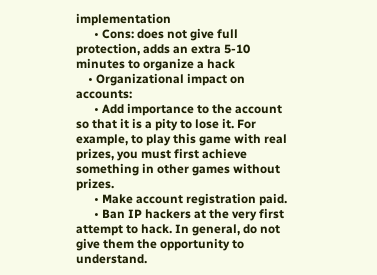implementation
      • Cons: does not give full protection, adds an extra 5-10 minutes to organize a hack
    • Organizational impact on accounts:
      • Add importance to the account so that it is a pity to lose it. For example, to play this game with real prizes, you must first achieve something in other games without prizes.
      • Make account registration paid.
      • Ban IP hackers at the very first attempt to hack. In general, do not give them the opportunity to understand.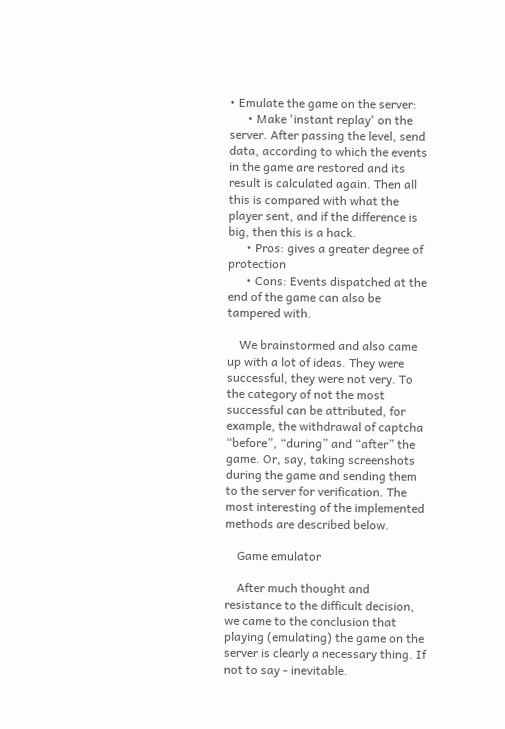• Emulate the game on the server:
      • Make 'instant replay' on the server. After passing the level, send data, according to which the events in the game are restored and its result is calculated again. Then all this is compared with what the player sent, and if the difference is big, then this is a hack.
      • Pros: gives a greater degree of protection
      • Cons: Events dispatched at the end of the game can also be tampered with.

    We brainstormed and also came up with a lot of ideas. They were successful, they were not very. To the category of not the most successful can be attributed, for example, the withdrawal of captcha “before”, “during” and “after” the game. Or, say, taking screenshots during the game and sending them to the server for verification. The most interesting of the implemented methods are described below.

    Game emulator

    After much thought and resistance to the difficult decision, we came to the conclusion that playing (emulating) the game on the server is clearly a necessary thing. If not to say - inevitable.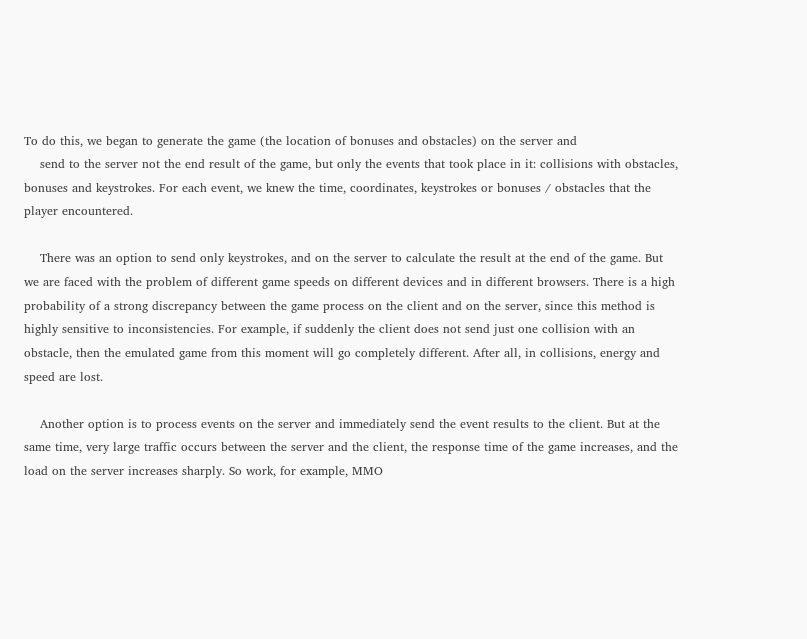To do this, we began to generate the game (the location of bonuses and obstacles) on the server and
    send to the server not the end result of the game, but only the events that took place in it: collisions with obstacles, bonuses and keystrokes. For each event, we knew the time, coordinates, keystrokes or bonuses / obstacles that the player encountered.

    There was an option to send only keystrokes, and on the server to calculate the result at the end of the game. But we are faced with the problem of different game speeds on different devices and in different browsers. There is a high probability of a strong discrepancy between the game process on the client and on the server, since this method is highly sensitive to inconsistencies. For example, if suddenly the client does not send just one collision with an obstacle, then the emulated game from this moment will go completely different. After all, in collisions, energy and speed are lost.

    Another option is to process events on the server and immediately send the event results to the client. But at the same time, very large traffic occurs between the server and the client, the response time of the game increases, and the load on the server increases sharply. So work, for example, MMO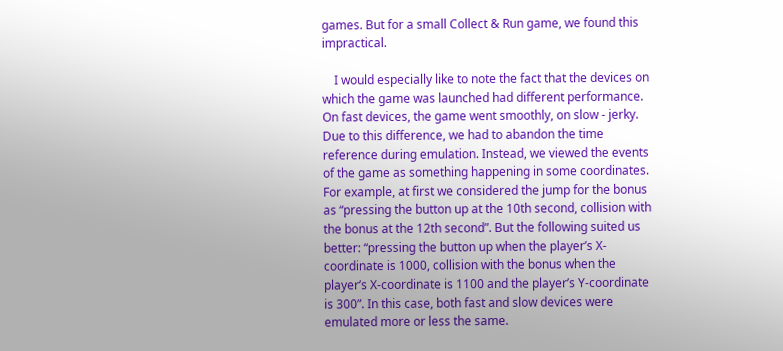games. But for a small Collect & Run game, we found this impractical.

    I would especially like to note the fact that the devices on which the game was launched had different performance. On fast devices, the game went smoothly, on slow - jerky. Due to this difference, we had to abandon the time reference during emulation. Instead, we viewed the events of the game as something happening in some coordinates. For example, at first we considered the jump for the bonus as “pressing the button up at the 10th second, collision with the bonus at the 12th second”. But the following suited us better: “pressing the button up when the player’s X-coordinate is 1000, collision with the bonus when the player’s X-coordinate is 1100 and the player’s Y-coordinate is 300”. In this case, both fast and slow devices were emulated more or less the same.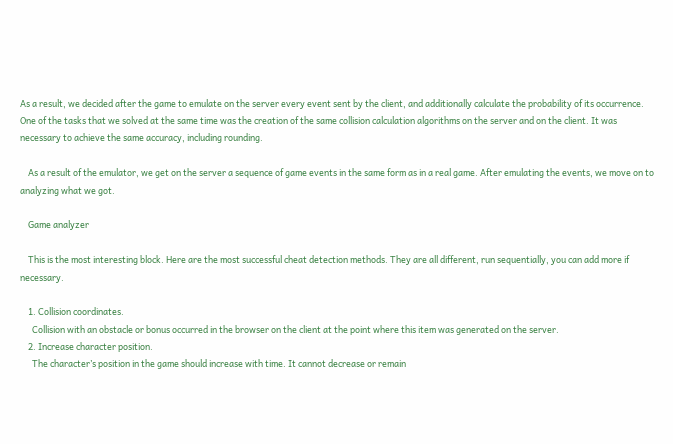As a result, we decided after the game to emulate on the server every event sent by the client, and additionally calculate the probability of its occurrence. One of the tasks that we solved at the same time was the creation of the same collision calculation algorithms on the server and on the client. It was necessary to achieve the same accuracy, including rounding.

    As a result of the emulator, we get on the server a sequence of game events in the same form as in a real game. After emulating the events, we move on to analyzing what we got.

    Game analyzer

    This is the most interesting block. Here are the most successful cheat detection methods. They are all different, run sequentially, you can add more if necessary.

    1. Collision coordinates.
      Collision with an obstacle or bonus occurred in the browser on the client at the point where this item was generated on the server.
    2. Increase character position.
      The character’s position in the game should increase with time. It cannot decrease or remain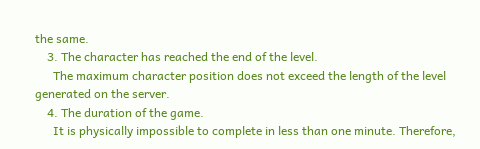the same.
    3. The character has reached the end of the level.
      The maximum character position does not exceed the length of the level generated on the server.
    4. The duration of the game.
      It is physically impossible to complete in less than one minute. Therefore,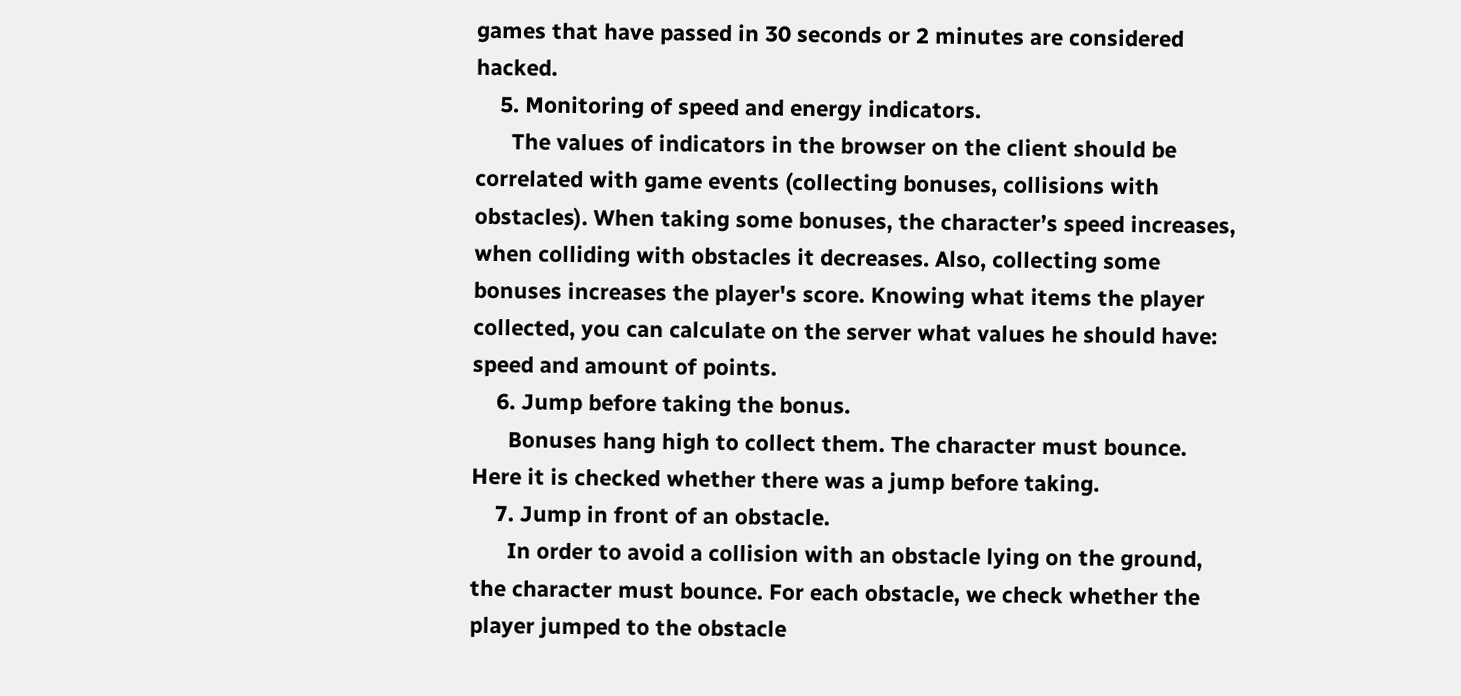games that have passed in 30 seconds or 2 minutes are considered hacked.
    5. Monitoring of speed and energy indicators.
      The values of indicators in the browser on the client should be correlated with game events (collecting bonuses, collisions with obstacles). When taking some bonuses, the character’s speed increases, when colliding with obstacles it decreases. Also, collecting some bonuses increases the player's score. Knowing what items the player collected, you can calculate on the server what values he should have: speed and amount of points.
    6. Jump before taking the bonus.
      Bonuses hang high to collect them. The character must bounce. Here it is checked whether there was a jump before taking.
    7. Jump in front of an obstacle.
      In order to avoid a collision with an obstacle lying on the ground, the character must bounce. For each obstacle, we check whether the player jumped to the obstacle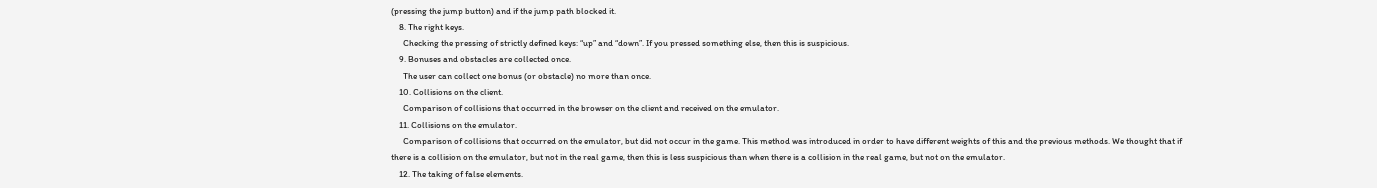(pressing the jump button) and if the jump path blocked it.
    8. The right keys.
      Checking the pressing of strictly defined keys: “up” and “down”. If you pressed something else, then this is suspicious.
    9. Bonuses and obstacles are collected once.
      The user can collect one bonus (or obstacle) no more than once.
    10. Collisions on the client.
      Comparison of collisions that occurred in the browser on the client and received on the emulator.
    11. Collisions on the emulator.
      Comparison of collisions that occurred on the emulator, but did not occur in the game. This method was introduced in order to have different weights of this and the previous methods. We thought that if there is a collision on the emulator, but not in the real game, then this is less suspicious than when there is a collision in the real game, but not on the emulator.
    12. The taking of false elements.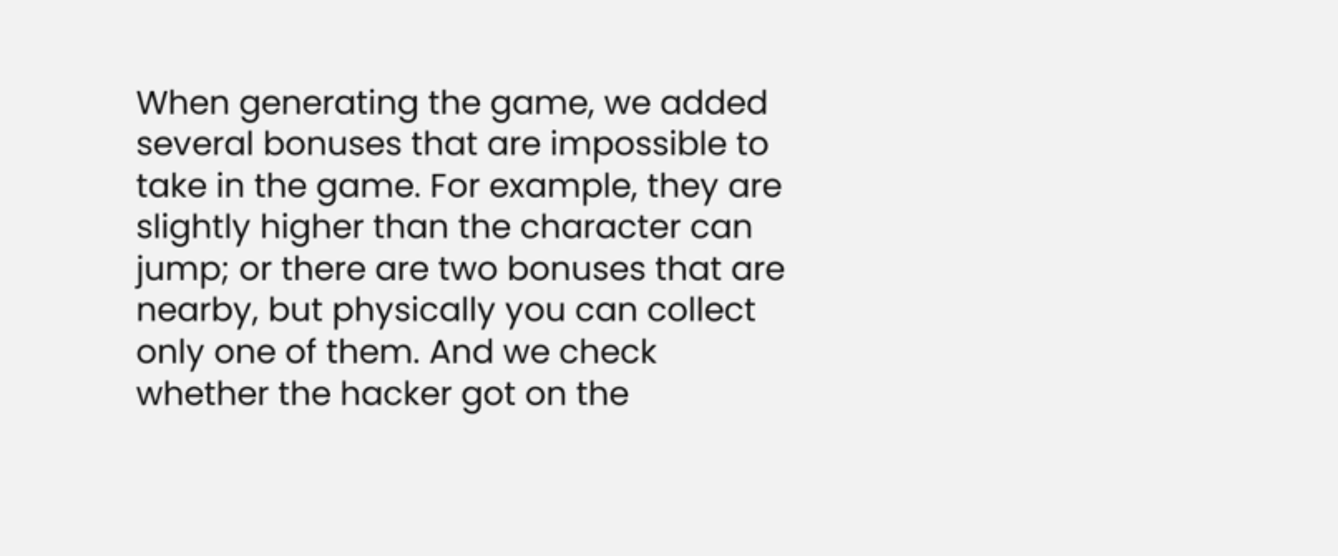When generating the game, we added several bonuses that are impossible to take in the game. For example, they are slightly higher than the character can jump; or there are two bonuses that are nearby, but physically you can collect only one of them. And we check whether the hacker got on the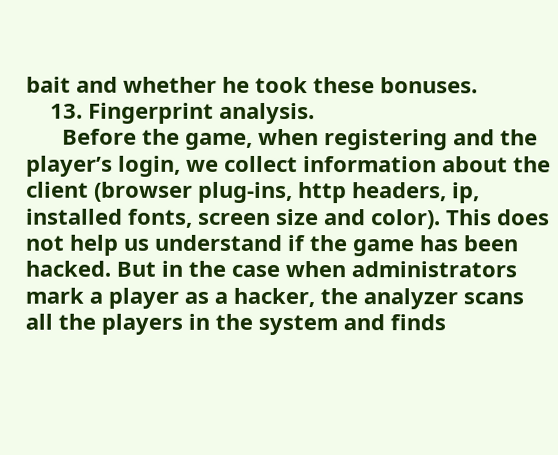bait and whether he took these bonuses.
    13. Fingerprint analysis.
      Before the game, when registering and the player’s login, we collect information about the client (browser plug-ins, http headers, ip, installed fonts, screen size and color). This does not help us understand if the game has been hacked. But in the case when administrators mark a player as a hacker, the analyzer scans all the players in the system and finds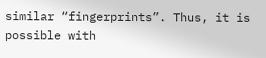similar “fingerprints”. Thus, it is possible with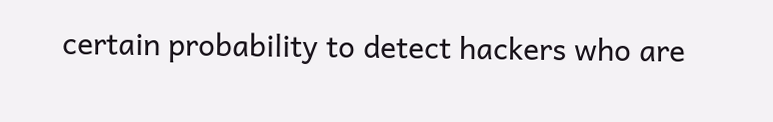certain probability to detect hackers who are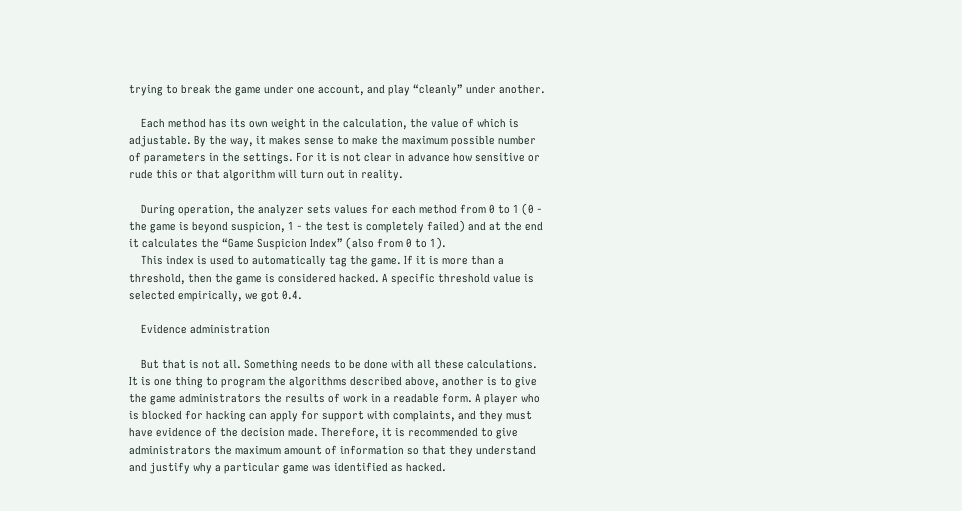trying to break the game under one account, and play “cleanly” under another.

    Each method has its own weight in the calculation, the value of which is adjustable. By the way, it makes sense to make the maximum possible number of parameters in the settings. For it is not clear in advance how sensitive or rude this or that algorithm will turn out in reality.

    During operation, the analyzer sets values for each method from 0 to 1 (0 - the game is beyond suspicion, 1 - the test is completely failed) and at the end it calculates the “Game Suspicion Index” (also from 0 to 1).
    This index is used to automatically tag the game. If it is more than a threshold, then the game is considered hacked. A specific threshold value is selected empirically, we got 0.4.

    Evidence administration

    But that is not all. Something needs to be done with all these calculations. It is one thing to program the algorithms described above, another is to give the game administrators the results of work in a readable form. A player who is blocked for hacking can apply for support with complaints, and they must have evidence of the decision made. Therefore, it is recommended to give administrators the maximum amount of information so that they understand and justify why a particular game was identified as hacked.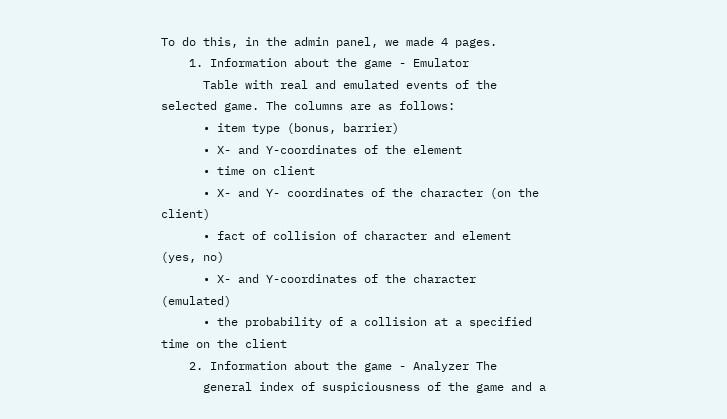To do this, in the admin panel, we made 4 pages.
    1. Information about the game - Emulator
      Table with real and emulated events of the selected game. The columns are as follows:
      • item type (bonus, barrier)
      • X- and Y-coordinates of the element
      • time on client
      • X- and Y- coordinates of the character (on the client)
      • fact of collision of character and element (yes, no)
      • X- and Y-coordinates of the character (emulated)
      • the probability of a collision at a specified time on the client
    2. Information about the game - Analyzer The
      general index of suspiciousness of the game and a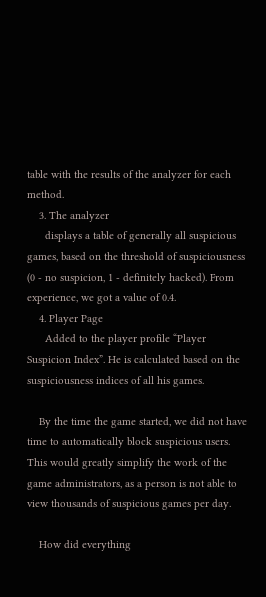table with the results of the analyzer for each method.
    3. The analyzer
      displays a table of generally all suspicious games, based on the threshold of suspiciousness (0 - no suspicion, 1 - definitely hacked). From experience, we got a value of 0.4.
    4. Player Page
      Added to the player profile “Player Suspicion Index”. He is calculated based on the suspiciousness indices of all his games.

    By the time the game started, we did not have time to automatically block suspicious users. This would greatly simplify the work of the game administrators, as a person is not able to view thousands of suspicious games per day.

    How did everything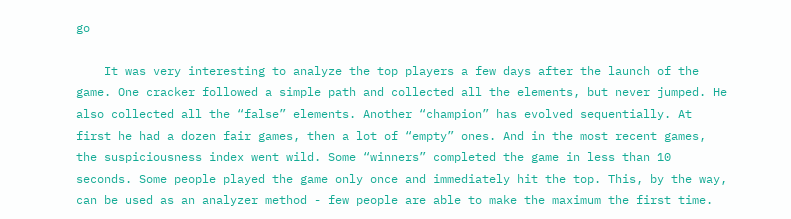go

    It was very interesting to analyze the top players a few days after the launch of the game. One cracker followed a simple path and collected all the elements, but never jumped. He also collected all the “false” elements. Another “champion” has evolved sequentially. At first he had a dozen fair games, then a lot of “empty” ones. And in the most recent games, the suspiciousness index went wild. Some “winners” completed the game in less than 10 seconds. Some people played the game only once and immediately hit the top. This, by the way, can be used as an analyzer method - few people are able to make the maximum the first time.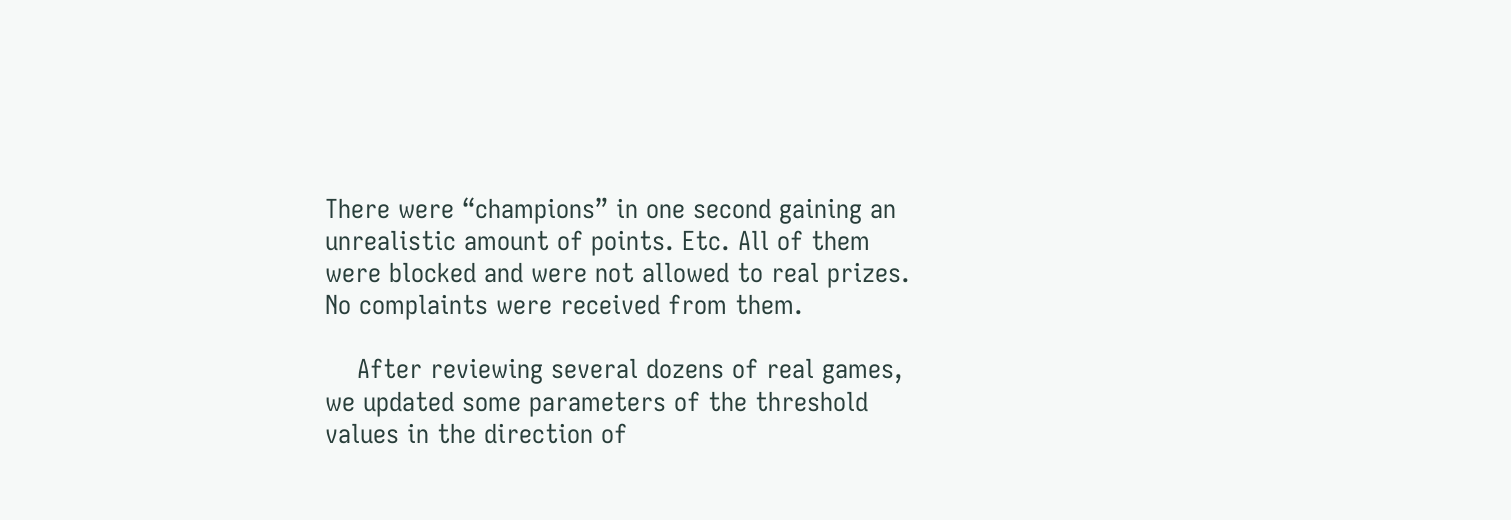There were “champions” in one second gaining an unrealistic amount of points. Etc. All of them were blocked and were not allowed to real prizes. No complaints were received from them.

    After reviewing several dozens of real games, we updated some parameters of the threshold values in the direction of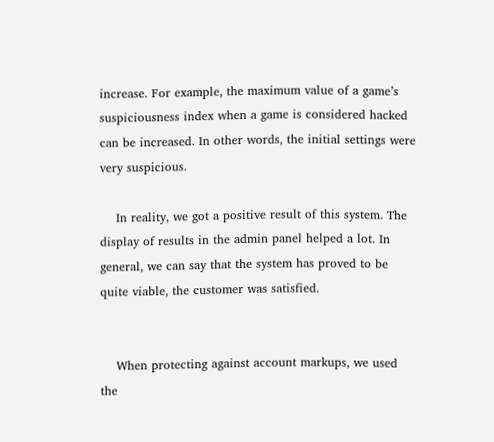increase. For example, the maximum value of a game’s suspiciousness index when a game is considered hacked can be increased. In other words, the initial settings were very suspicious.

    In reality, we got a positive result of this system. The display of results in the admin panel helped a lot. In general, we can say that the system has proved to be quite viable, the customer was satisfied.


    When protecting against account markups, we used the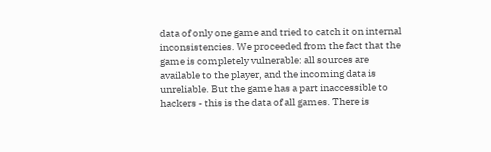data of only one game and tried to catch it on internal inconsistencies. We proceeded from the fact that the game is completely vulnerable: all sources are available to the player, and the incoming data is unreliable. But the game has a part inaccessible to hackers - this is the data of all games. There is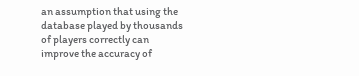an assumption that using the database played by thousands of players correctly can improve the accuracy of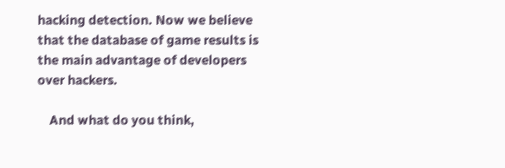hacking detection. Now we believe that the database of game results is the main advantage of developers over hackers.

    And what do you think,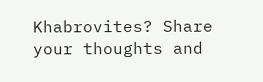Khabrovites? Share your thoughts and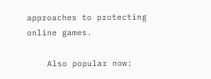approaches to protecting online games.

    Also popular now: